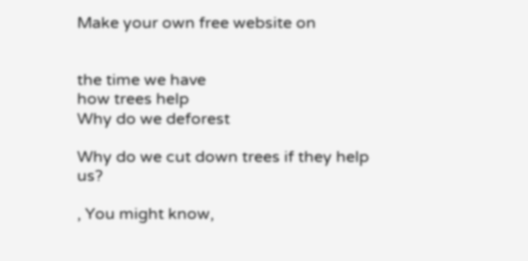Make your own free website on


the time we have
how trees help
Why do we deforest

Why do we cut down trees if they help us?

, You might know,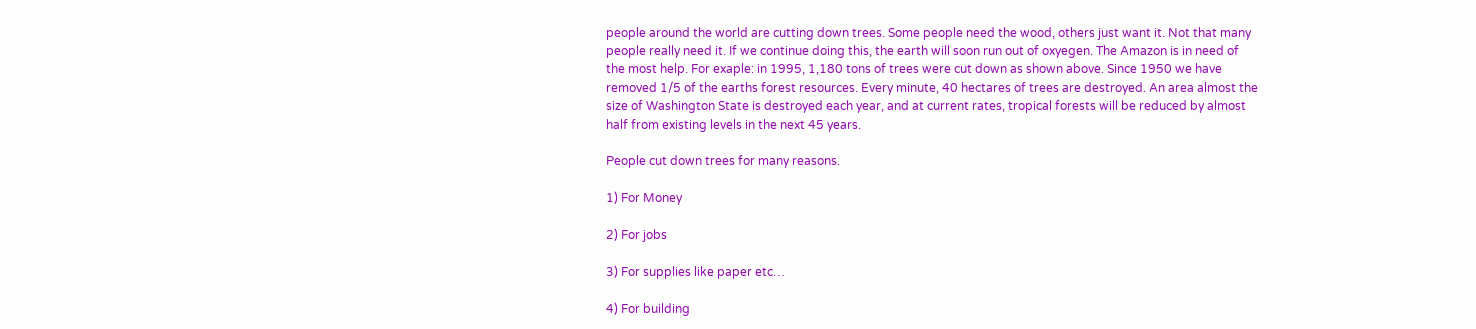people around the world are cutting down trees. Some people need the wood, others just want it. Not that many people really need it. If we continue doing this, the earth will soon run out of oxyegen. The Amazon is in need of the most help. For exaple: in 1995, 1,180 tons of trees were cut down as shown above. Since 1950 we have removed 1/5 of the earths forest resources. Every minute, 40 hectares of trees are destroyed. An area almost the size of Washington State is destroyed each year, and at current rates, tropical forests will be reduced by almost half from existing levels in the next 45 years.

People cut down trees for many reasons.

1) For Money

2) For jobs

3) For supplies like paper etc…

4) For building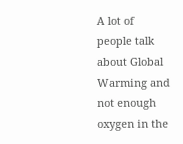A lot of people talk about Global Warming and not enough oxygen in the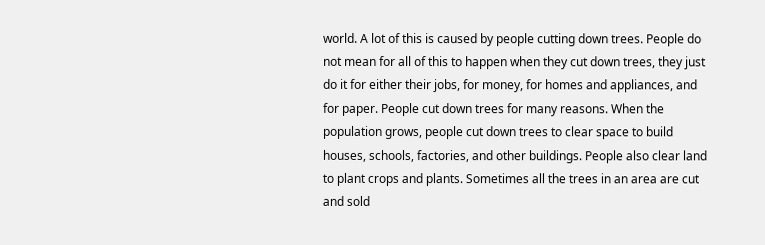world. A lot of this is caused by people cutting down trees. People do not mean for all of this to happen when they cut down trees, they just do it for either their jobs, for money, for homes and appliances, and for paper. People cut down trees for many reasons. When the population grows, people cut down trees to clear space to build houses, schools, factories, and other buildings. People also clear land to plant crops and plants. Sometimes all the trees in an area are cut and sold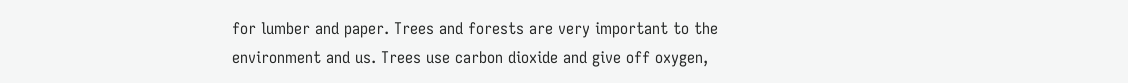for lumber and paper. Trees and forests are very important to the environment and us. Trees use carbon dioxide and give off oxygen,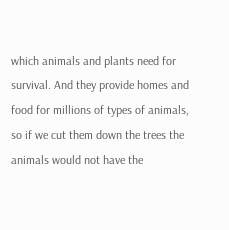which animals and plants need for survival. And they provide homes and food for millions of types of animals, so if we cut them down the trees the animals would not have the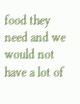food they need and we would not have a lot of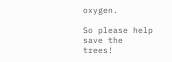oxygen.

So please help save the trees!